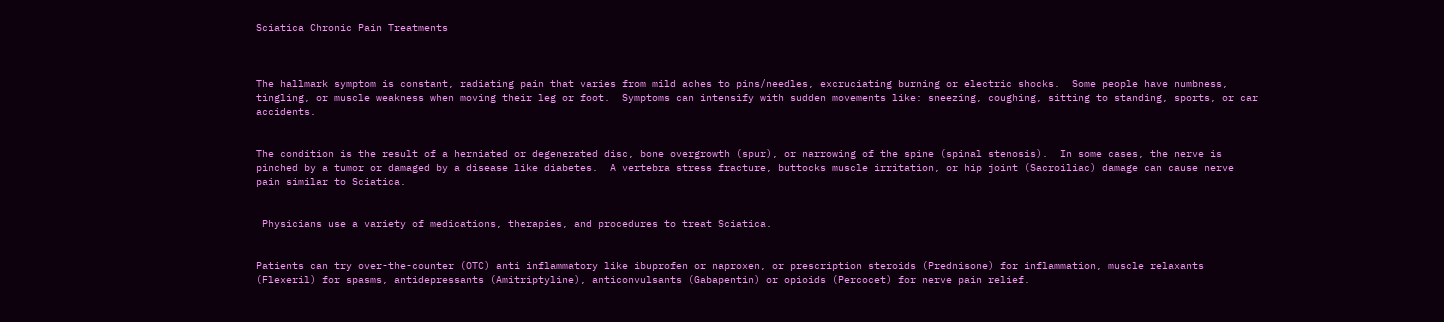Sciatica Chronic Pain Treatments



The hallmark symptom is constant, radiating pain that varies from mild aches to pins/needles, excruciating burning or electric shocks.  Some people have numbness, tingling, or muscle weakness when moving their leg or foot.  Symptoms can intensify with sudden movements like: sneezing, coughing, sitting to standing, sports, or car accidents.


The condition is the result of a herniated or degenerated disc, bone overgrowth (spur), or narrowing of the spine (spinal stenosis).  In some cases, the nerve is pinched by a tumor or damaged by a disease like diabetes.  A vertebra stress fracture, buttocks muscle irritation, or hip joint (Sacroiliac) damage can cause nerve pain similar to Sciatica.


 Physicians use a variety of medications, therapies, and procedures to treat Sciatica.


Patients can try over-the-counter (OTC) anti inflammatory like ibuprofen or naproxen, or prescription steroids (Prednisone) for inflammation, muscle relaxants (Flexeril) for spasms, antidepressants (Amitriptyline), anticonvulsants (Gabapentin) or opioids (Percocet) for nerve pain relief.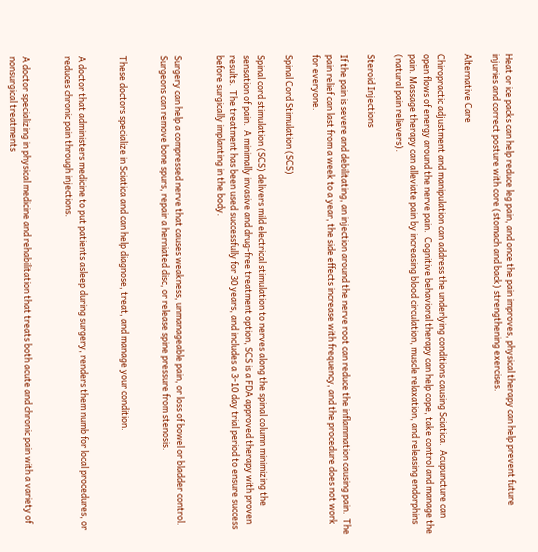Heat or ice packs can help reduce leg pain, and once the pain improves, physical therapy can help prevent future injuries and correct posture with core (stomach and back) strengthening exercises.

Alternative Care

Chiropractic adjustment and manipulation can address the underlying conditions causing Sciatica.  Acupuncture can open flows of energy around the nerve pain.  Cognitive behavioral therapy can help cope, take control and manage the pain. Massage therapy can alleviate pain by increasing blood circulation, muscle relaxation, and releasing endorphins (natural pain relievers).

Steroid Injections

If the pain is severe and debilitating, an injection around the nerve root can reduce the inflammation causing pain.  The pain relief can last from a week to a year, the side effects increase with frequency, and the procedure does not work for everyone.

Spinal Cord Stimulation (SCS)

Spinal cord stimulation (SCS) delivers mild electrical stimulation to nerves along the spinal column minimizing the sensation of pain.  A minimally invasive and drug-free treatment option, SCS is a FDA approved therapy with proven results.  The treatment has been used successfully for 30 years, and includes a 3-10 day trial period to ensure success before surgically implanting in the body.


Surgery can help a compressed nerve that causes weakness, unmanageable pain, or loss of bowel or bladder control.  Surgeons can remove bone spurs, repair a herniated disc, or release spine pressure from stenosis.


These doctors specialize in Sciatica and can help diagnose, treat, and manage your condition.


A doctor that administers medicine to put patients asleep during surgery, renders them numb for local procedures, or reduces chronic pain through injections.


A doctor specializing in physical medicine and rehabilitation that treats both acute and chronic pain with a variety of nonsurgical treatments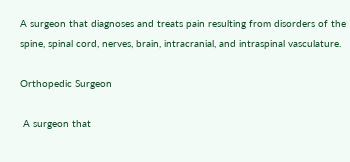A surgeon that diagnoses and treats pain resulting from disorders of the spine, spinal cord, nerves, brain, intracranial, and intraspinal vasculature.

Orthopedic Surgeon

 A surgeon that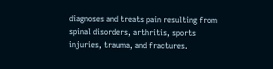diagnoses and treats pain resulting from spinal disorders, arthritis, sports injuries, trauma, and fractures.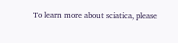To learn more about sciatica, please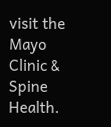visit the Mayo Clinic & Spine Health.